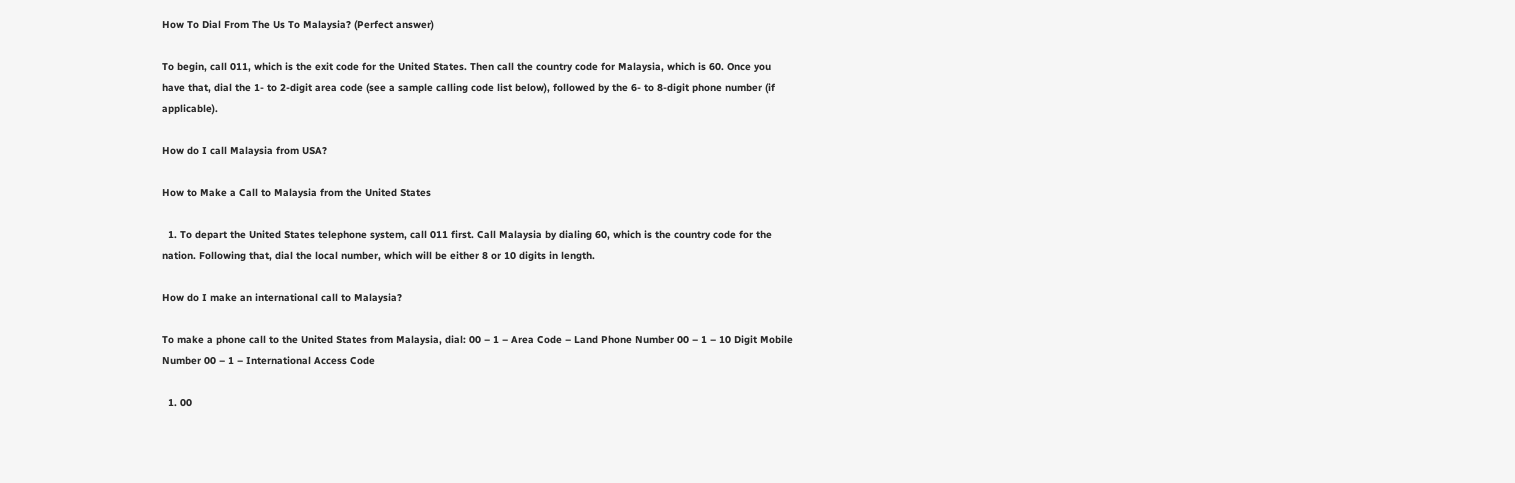How To Dial From The Us To Malaysia? (Perfect answer)

To begin, call 011, which is the exit code for the United States. Then call the country code for Malaysia, which is 60. Once you have that, dial the 1- to 2-digit area code (see a sample calling code list below), followed by the 6- to 8-digit phone number (if applicable).

How do I call Malaysia from USA?

How to Make a Call to Malaysia from the United States

  1. To depart the United States telephone system, call 011 first. Call Malaysia by dialing 60, which is the country code for the nation. Following that, dial the local number, which will be either 8 or 10 digits in length.

How do I make an international call to Malaysia?

To make a phone call to the United States from Malaysia, dial: 00 – 1 – Area Code – Land Phone Number 00 – 1 – 10 Digit Mobile Number 00 – 1 – International Access Code

  1. 00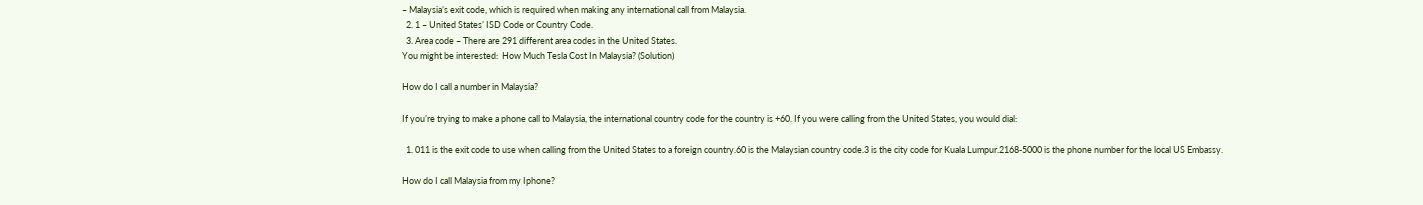– Malaysia’s exit code, which is required when making any international call from Malaysia.
  2. 1 – United States’ ISD Code or Country Code.
  3. Area code – There are 291 different area codes in the United States.
You might be interested:  How Much Tesla Cost In Malaysia? (Solution)

How do I call a number in Malaysia?

If you’re trying to make a phone call to Malaysia, the international country code for the country is +60. If you were calling from the United States, you would dial:

  1. 011 is the exit code to use when calling from the United States to a foreign country.60 is the Malaysian country code.3 is the city code for Kuala Lumpur.2168-5000 is the phone number for the local US Embassy.

How do I call Malaysia from my Iphone?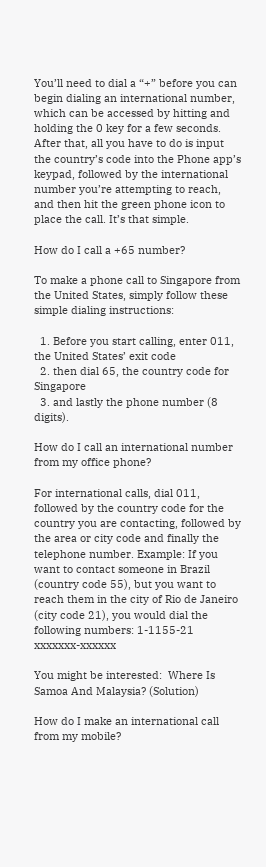You’ll need to dial a “+” before you can begin dialing an international number, which can be accessed by hitting and holding the 0 key for a few seconds. After that, all you have to do is input the country’s code into the Phone app’s keypad, followed by the international number you’re attempting to reach, and then hit the green phone icon to place the call. It’s that simple.

How do I call a +65 number?

To make a phone call to Singapore from the United States, simply follow these simple dialing instructions:

  1. Before you start calling, enter 011, the United States’ exit code
  2. then dial 65, the country code for Singapore
  3. and lastly the phone number (8 digits).

How do I call an international number from my office phone?

For international calls, dial 011, followed by the country code for the country you are contacting, followed by the area or city code and finally the telephone number. Example: If you want to contact someone in Brazil (country code 55), but you want to reach them in the city of Rio de Janeiro (city code 21), you would dial the following numbers: 1-1155-21 xxxxxxx-xxxxxx

You might be interested:  Where Is Samoa And Malaysia? (Solution)

How do I make an international call from my mobile?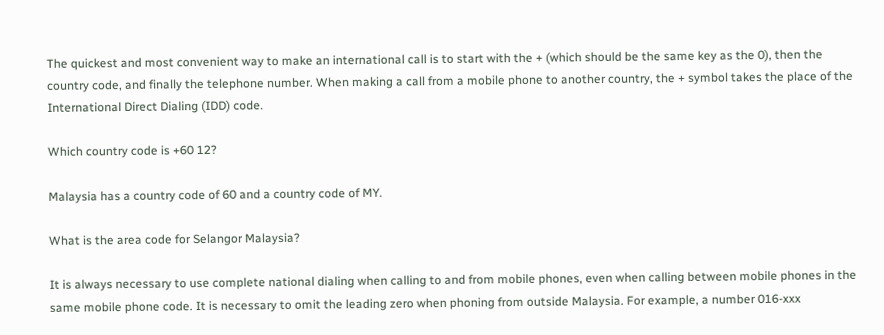The quickest and most convenient way to make an international call is to start with the + (which should be the same key as the 0), then the country code, and finally the telephone number. When making a call from a mobile phone to another country, the + symbol takes the place of the International Direct Dialing (IDD) code.

Which country code is +60 12?

Malaysia has a country code of 60 and a country code of MY.

What is the area code for Selangor Malaysia?

It is always necessary to use complete national dialing when calling to and from mobile phones, even when calling between mobile phones in the same mobile phone code. It is necessary to omit the leading zero when phoning from outside Malaysia. For example, a number 016-xxx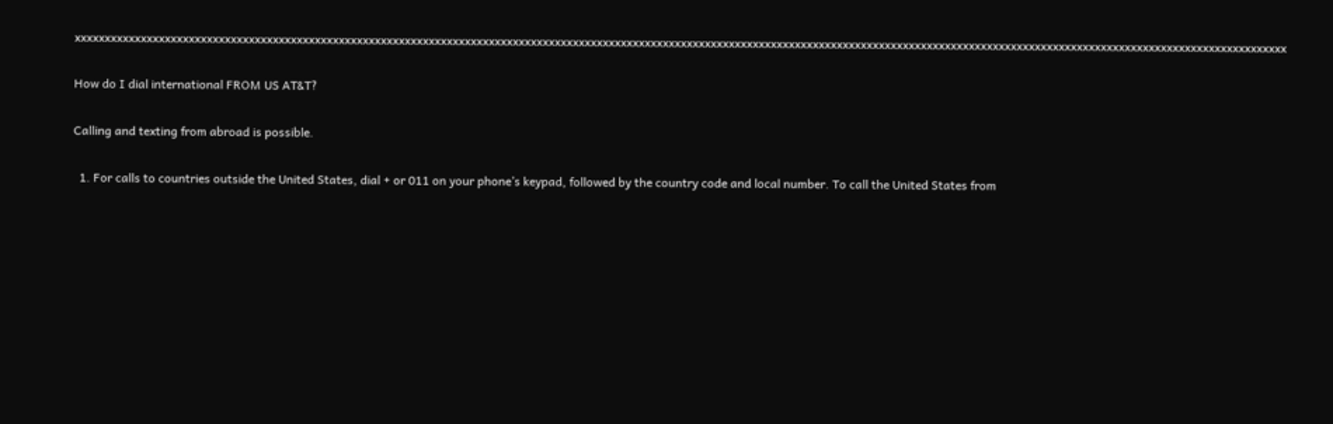xxxxxxxxxxxxxxxxxxxxxxxxxxxxxxxxxxxxxxxxxxxxxxxxxxxxxxxxxxxxxxxxxxxxxxxxxxxxxxxxxxxxxxxxxxxxxxxxxxxxxxxxxxxxxxxxxxxxxxxxxxxxxxxxxxxxxxxxxxxxxxxxxxxxxxxxxxxxxxxxxxxxxxxxxxxxxxxxxxxxxxxxxxxxxxxxxxxxxxxxxx

How do I dial international FROM US AT&T?

Calling and texting from abroad is possible.

  1. For calls to countries outside the United States, dial + or 011 on your phone’s keypad, followed by the country code and local number. To call the United States from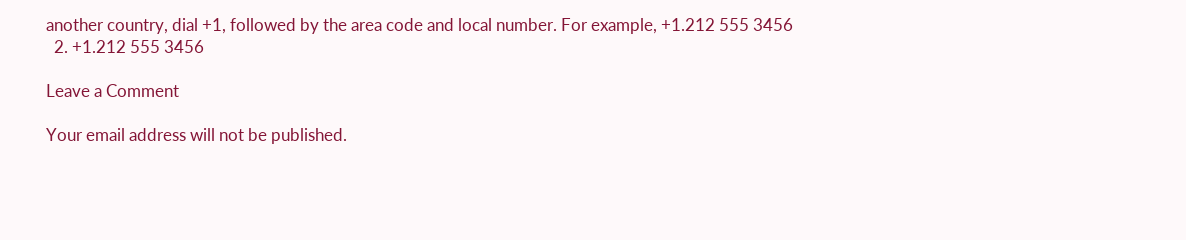another country, dial +1, followed by the area code and local number. For example, +1.212 555 3456
  2. +1.212 555 3456

Leave a Comment

Your email address will not be published.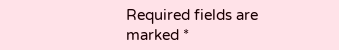Required fields are marked *